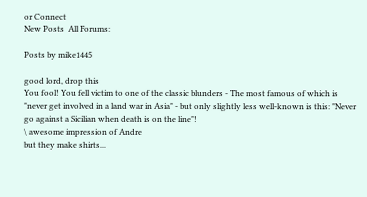or Connect
New Posts  All Forums:

Posts by mike1445

good lord, drop this
You fool! You fell victim to one of the classic blunders - The most famous of which is "never get involved in a land war in Asia" - but only slightly less well-known is this: "Never go against a Sicilian when death is on the line"!
\ awesome impression of Andre
but they make shirts...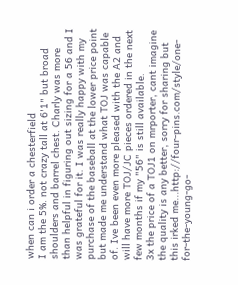when can i order a chesterfield
I am the 5%. not crazy tall at 6'1" but broad shoulders and barrel chest. Charly was more than helpful in figuring out sizing for a 56 and I was grateful for it. I was really happy with my purchase of the baseball at the lower price point but made me understand what TOJ was capable of. Ive been even more pleased with the A2 and will have more TOJ/JC pieces ordered in the next few months if my "56" is still available.
3x the price of a TOJ1 on mrporter, cant imagine the quality is any better, sorry for sharing but this irked me...http://four-pins.com/style/one-for-the-young-go-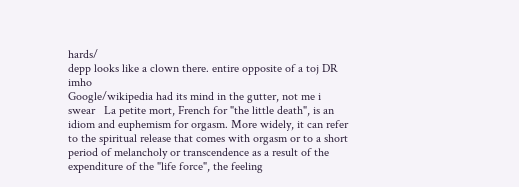hards/
depp looks like a clown there. entire opposite of a toj DR imho
Google/wikipedia had its mind in the gutter, not me i swear   La petite mort, French for "the little death", is an idiom and euphemism for orgasm. More widely, it can refer to the spiritual release that comes with orgasm or to a short period of melancholy or transcendence as a result of the expenditure of the "life force", the feeling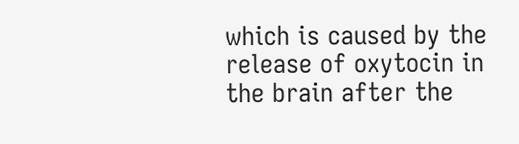which is caused by the release of oxytocin in the brain after the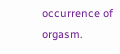occurrence of orgasm.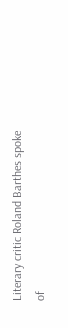Literary critic Roland Barthes spoke of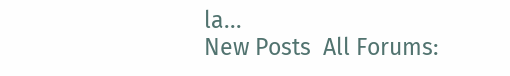la...
New Posts  All Forums: